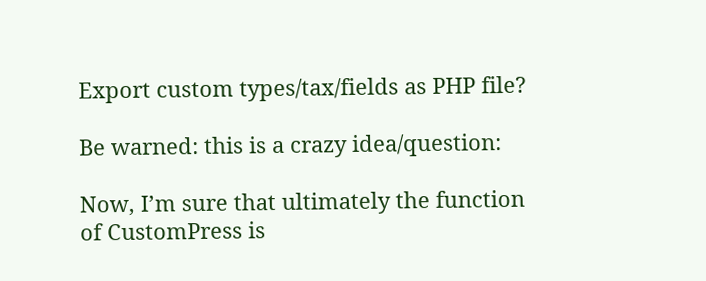Export custom types/tax/fields as PHP file?

Be warned: this is a crazy idea/question:

Now, I’m sure that ultimately the function of CustomPress is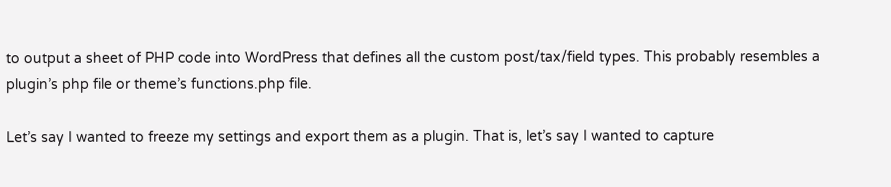to output a sheet of PHP code into WordPress that defines all the custom post/tax/field types. This probably resembles a plugin’s php file or theme’s functions.php file.

Let’s say I wanted to freeze my settings and export them as a plugin. That is, let’s say I wanted to capture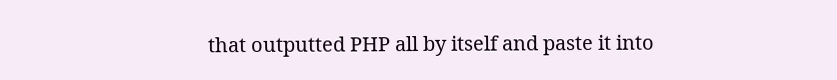that outputted PHP all by itself and paste it into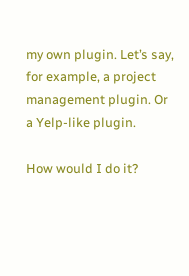my own plugin. Let’s say, for example, a project management plugin. Or a Yelp-like plugin.

How would I do it?